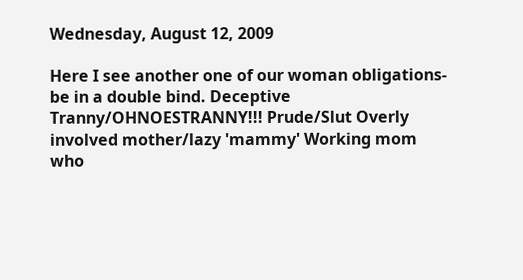Wednesday, August 12, 2009

Here I see another one of our woman obligations- be in a double bind. Deceptive Tranny/OHNOESTRANNY!!! Prude/Slut Overly involved mother/lazy 'mammy' Working mom who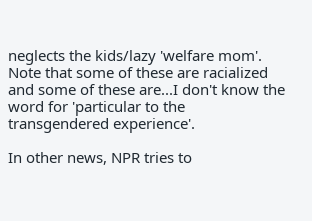neglects the kids/lazy 'welfare mom'. Note that some of these are racialized and some of these are...I don't know the word for 'particular to the transgendered experience'.

In other news, NPR tries to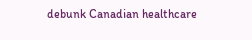debunk Canadian healthcare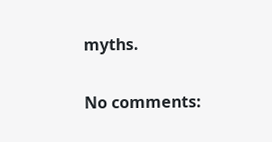myths.

No comments: